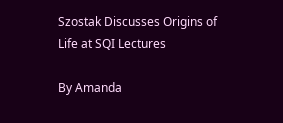Szostak Discusses Origins of Life at SQI Lectures

By Amanda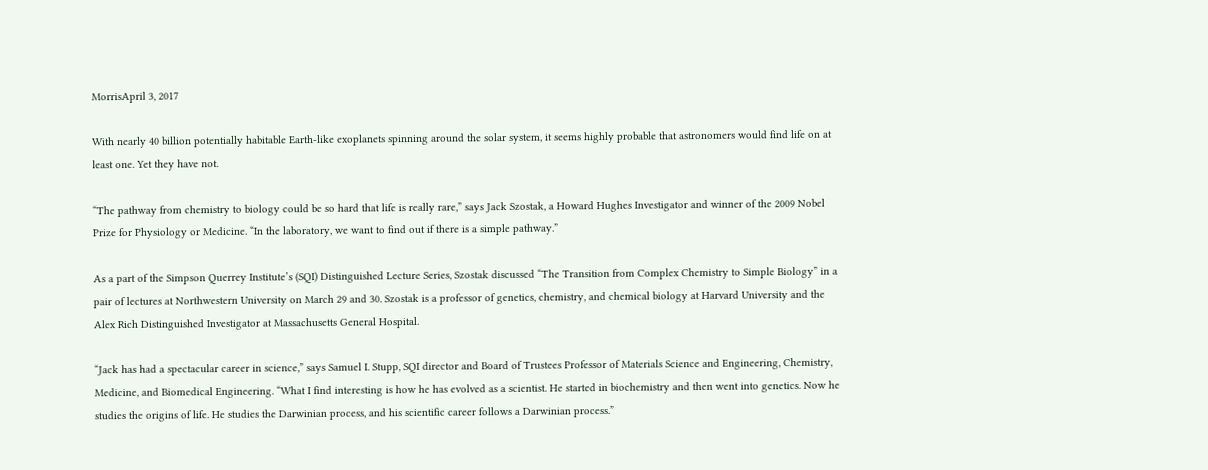MorrisApril 3, 2017

With nearly 40 billion potentially habitable Earth-like exoplanets spinning around the solar system, it seems highly probable that astronomers would find life on at least one. Yet they have not.

“The pathway from chemistry to biology could be so hard that life is really rare,” says Jack Szostak, a Howard Hughes Investigator and winner of the 2009 Nobel Prize for Physiology or Medicine. “In the laboratory, we want to find out if there is a simple pathway.”

As a part of the Simpson Querrey Institute’s (SQI) Distinguished Lecture Series, Szostak discussed “The Transition from Complex Chemistry to Simple Biology” in a pair of lectures at Northwestern University on March 29 and 30. Szostak is a professor of genetics, chemistry, and chemical biology at Harvard University and the Alex Rich Distinguished Investigator at Massachusetts General Hospital.

“Jack has had a spectacular career in science,” says Samuel I. Stupp, SQI director and Board of Trustees Professor of Materials Science and Engineering, Chemistry, Medicine, and Biomedical Engineering. “What I find interesting is how he has evolved as a scientist. He started in biochemistry and then went into genetics. Now he studies the origins of life. He studies the Darwinian process, and his scientific career follows a Darwinian process.”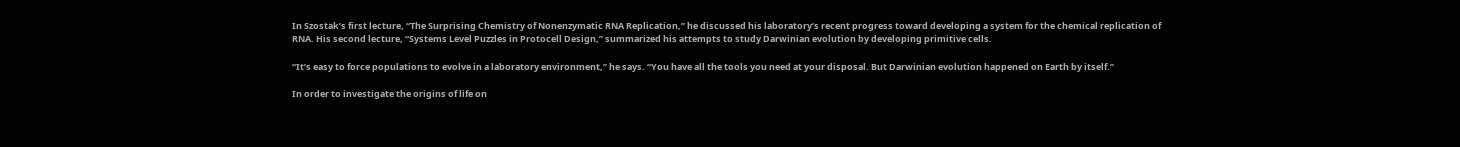In Szostak’s first lecture, “The Surprising Chemistry of Nonenzymatic RNA Replication,” he discussed his laboratory’s recent progress toward developing a system for the chemical replication of RNA. His second lecture, “Systems Level Puzzles in Protocell Design,” summarized his attempts to study Darwinian evolution by developing primitive cells.

“It’s easy to force populations to evolve in a laboratory environment,” he says. “You have all the tools you need at your disposal. But Darwinian evolution happened on Earth by itself.”

In order to investigate the origins of life on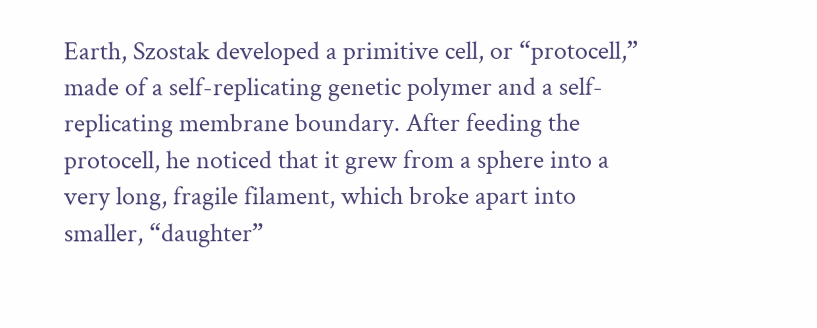Earth, Szostak developed a primitive cell, or “protocell,” made of a self-replicating genetic polymer and a self-replicating membrane boundary. After feeding the protocell, he noticed that it grew from a sphere into a very long, fragile filament, which broke apart into smaller, “daughter”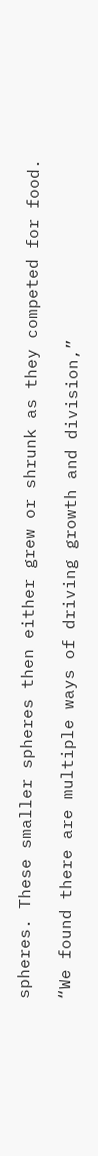spheres. These smaller spheres then either grew or shrunk as they competed for food.

“We found there are multiple ways of driving growth and division,”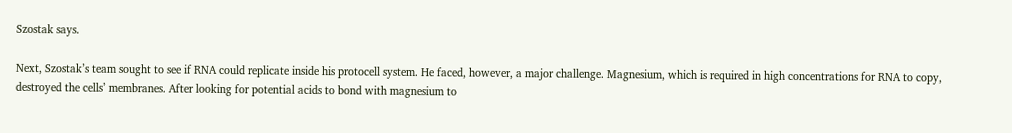Szostak says.

Next, Szostak’s team sought to see if RNA could replicate inside his protocell system. He faced, however, a major challenge. Magnesium, which is required in high concentrations for RNA to copy, destroyed the cells’ membranes. After looking for potential acids to bond with magnesium to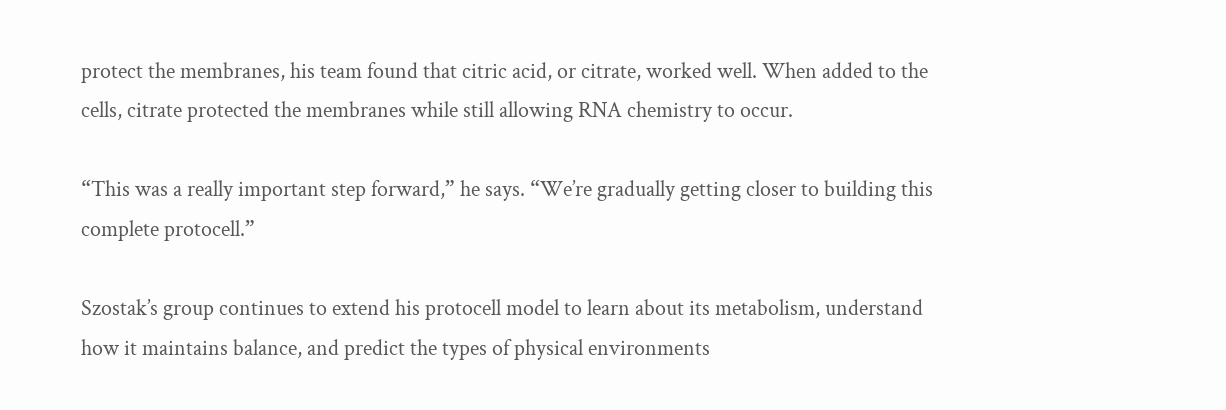protect the membranes, his team found that citric acid, or citrate, worked well. When added to the cells, citrate protected the membranes while still allowing RNA chemistry to occur.

“This was a really important step forward,” he says. “We’re gradually getting closer to building this complete protocell.”

Szostak’s group continues to extend his protocell model to learn about its metabolism, understand how it maintains balance, and predict the types of physical environments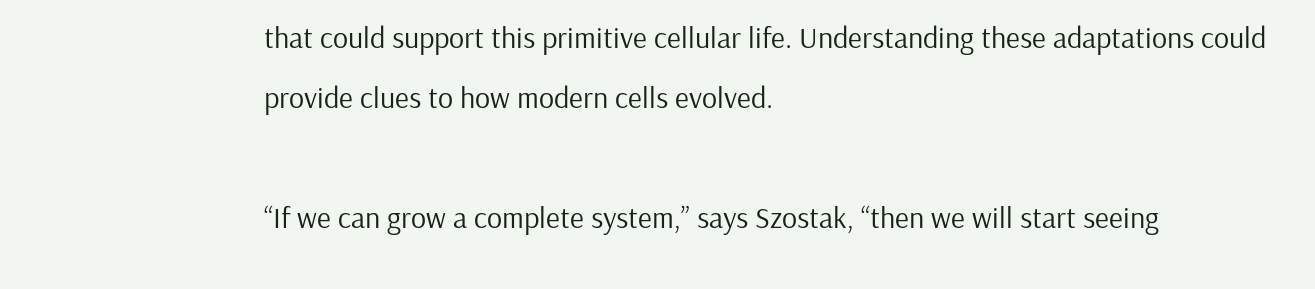that could support this primitive cellular life. Understanding these adaptations could provide clues to how modern cells evolved.

“If we can grow a complete system,” says Szostak, “then we will start seeing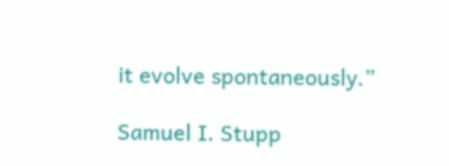it evolve spontaneously.”

Samuel I. Stupp